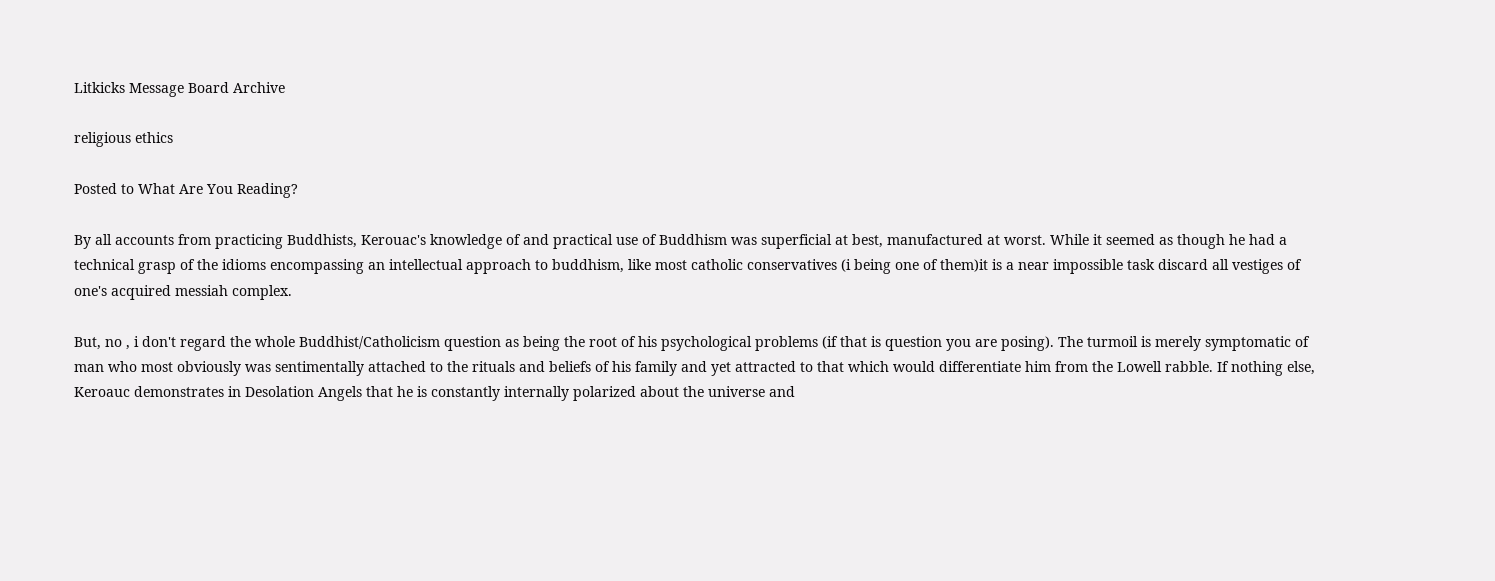Litkicks Message Board Archive

religious ethics

Posted to What Are You Reading?

By all accounts from practicing Buddhists, Kerouac's knowledge of and practical use of Buddhism was superficial at best, manufactured at worst. While it seemed as though he had a technical grasp of the idioms encompassing an intellectual approach to buddhism, like most catholic conservatives (i being one of them)it is a near impossible task discard all vestiges of one's acquired messiah complex.

But, no , i don't regard the whole Buddhist/Catholicism question as being the root of his psychological problems (if that is question you are posing). The turmoil is merely symptomatic of man who most obviously was sentimentally attached to the rituals and beliefs of his family and yet attracted to that which would differentiate him from the Lowell rabble. If nothing else, Keroauc demonstrates in Desolation Angels that he is constantly internally polarized about the universe and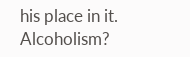his place in it.
Alcoholism?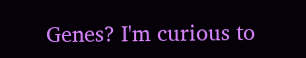Genes? I'm curious to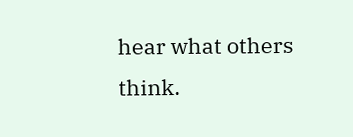hear what others think.